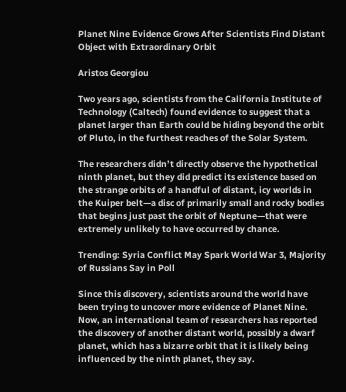Planet Nine Evidence Grows After Scientists Find Distant Object with Extraordinary Orbit

Aristos Georgiou

Two years ago, scientists from the California Institute of Technology (Caltech) found evidence to suggest that a planet larger than Earth could be hiding beyond the orbit of Pluto, in the furthest reaches of the Solar System.

The researchers didn’t directly observe the hypothetical ninth planet, but they did predict its existence based on the strange orbits of a handful of distant, icy worlds in the Kuiper belt—a disc of primarily small and rocky bodies that begins just past the orbit of Neptune—that were extremely unlikely to have occurred by chance.

Trending: Syria Conflict May Spark World War 3, Majority of Russians Say in Poll

Since this discovery, scientists around the world have been trying to uncover more evidence of Planet Nine. Now, an international team of researchers has reported the discovery of another distant world, possibly a dwarf planet, which has a bizarre orbit that it is likely being influenced by the ninth planet, they say.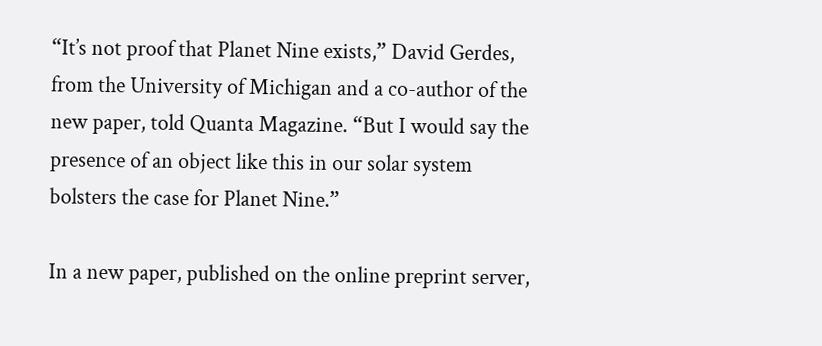“It’s not proof that Planet Nine exists,” David Gerdes, from the University of Michigan and a co-author of the new paper, told Quanta Magazine. “But I would say the presence of an object like this in our solar system bolsters the case for Planet Nine.”

In a new paper, published on the online preprint server,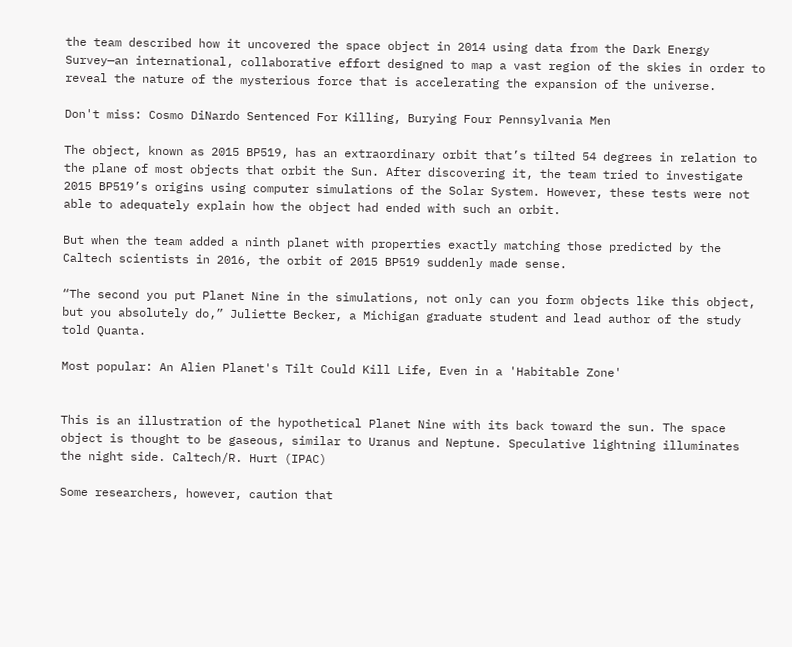the team described how it uncovered the space object in 2014 using data from the Dark Energy Survey—an international, collaborative effort designed to map a vast region of the skies in order to reveal the nature of the mysterious force that is accelerating the expansion of the universe.

Don't miss: Cosmo DiNardo Sentenced For Killing, Burying Four Pennsylvania Men

The object, known as 2015 BP519, has an extraordinary orbit that’s tilted 54 degrees in relation to the plane of most objects that orbit the Sun. After discovering it, the team tried to investigate 2015 BP519’s origins using computer simulations of the Solar System. However, these tests were not able to adequately explain how the object had ended with such an orbit.

But when the team added a ninth planet with properties exactly matching those predicted by the Caltech scientists in 2016, the orbit of 2015 BP519 suddenly made sense.

“The second you put Planet Nine in the simulations, not only can you form objects like this object, but you absolutely do,” Juliette Becker, a Michigan graduate student and lead author of the study told Quanta.

Most popular: An Alien Planet's Tilt Could Kill Life, Even in a 'Habitable Zone'


This is an illustration of the hypothetical Planet Nine with its back toward the sun. The space object is thought to be gaseous, similar to Uranus and Neptune. Speculative lightning illuminates the night side. Caltech/R. Hurt (IPAC)

Some researchers, however, caution that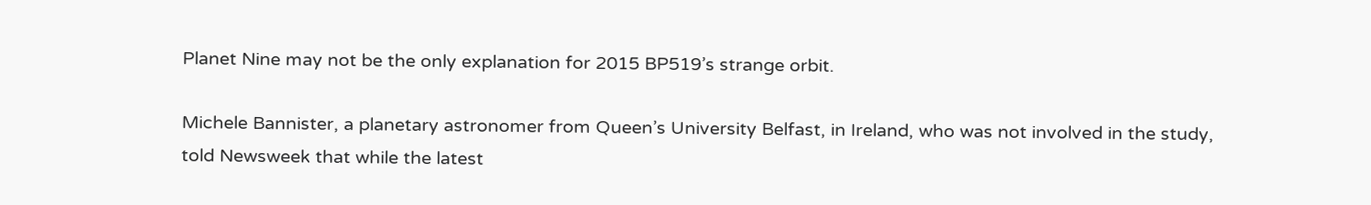Planet Nine may not be the only explanation for 2015 BP519’s strange orbit.

Michele Bannister, a planetary astronomer from Queen’s University Belfast, in Ireland, who was not involved in the study, told Newsweek that while the latest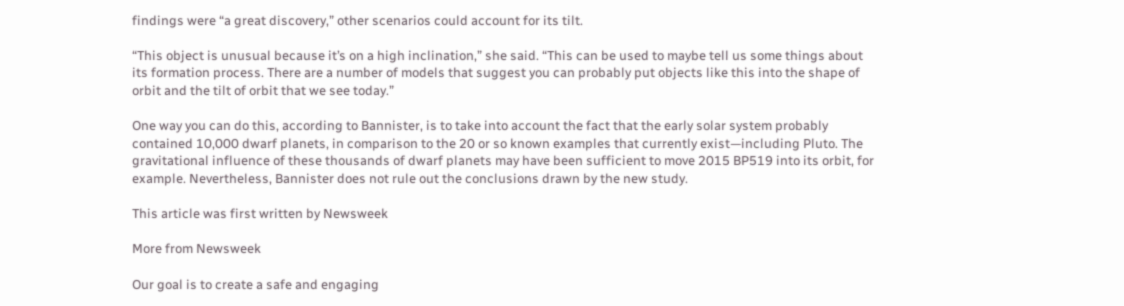findings were “a great discovery,” other scenarios could account for its tilt.

“This object is unusual because it’s on a high inclination,” she said. “This can be used to maybe tell us some things about its formation process. There are a number of models that suggest you can probably put objects like this into the shape of orbit and the tilt of orbit that we see today.”

One way you can do this, according to Bannister, is to take into account the fact that the early solar system probably contained 10,000 dwarf planets, in comparison to the 20 or so known examples that currently exist—including Pluto. The gravitational influence of these thousands of dwarf planets may have been sufficient to move 2015 BP519 into its orbit, for example. Nevertheless, Bannister does not rule out the conclusions drawn by the new study.

This article was first written by Newsweek

More from Newsweek

Our goal is to create a safe and engaging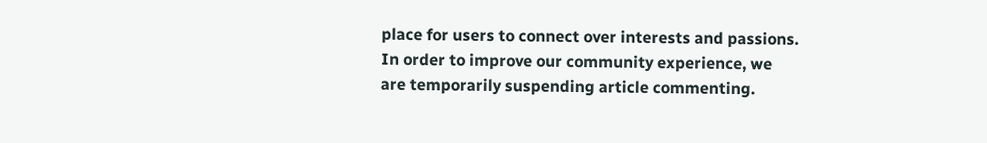place for users to connect over interests and passions. In order to improve our community experience, we are temporarily suspending article commenting.